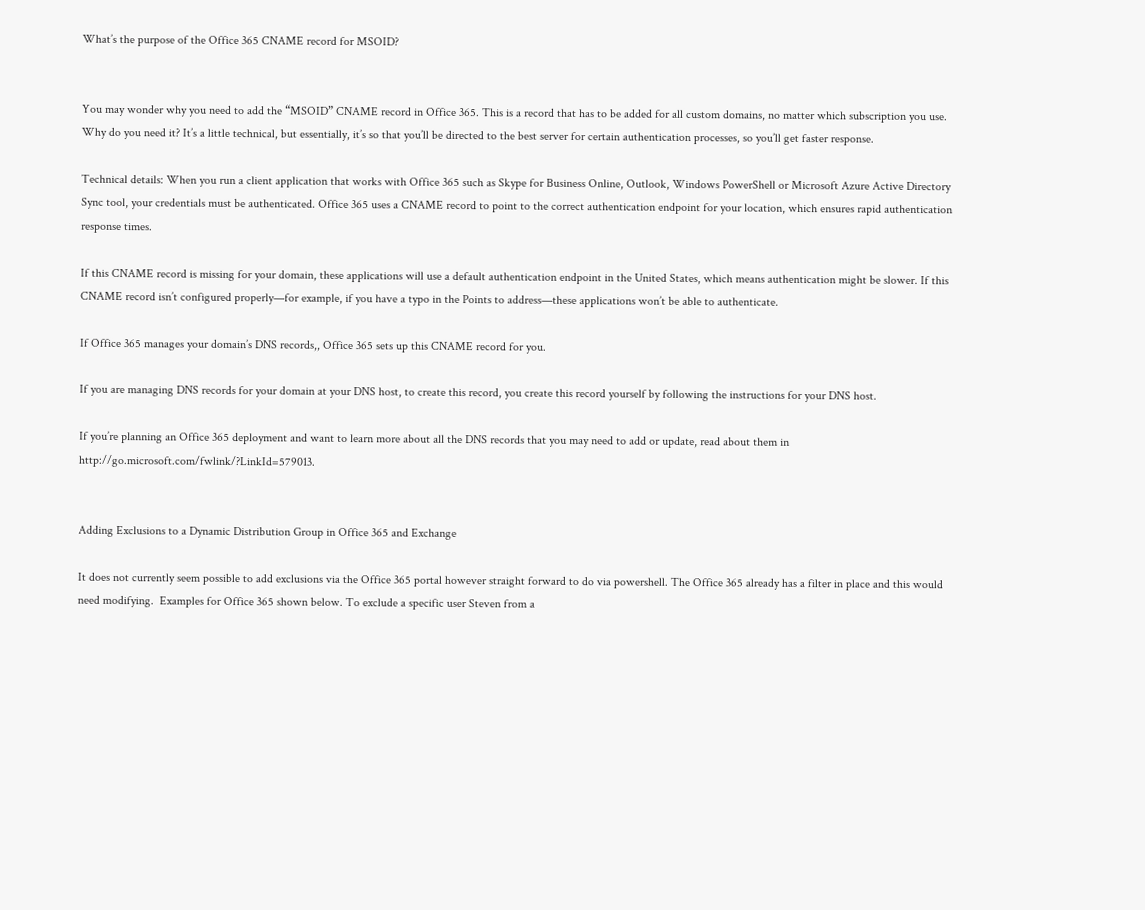What’s the purpose of the Office 365 CNAME record for MSOID?


You may wonder why you need to add the “MSOID” CNAME record in Office 365. This is a record that has to be added for all custom domains, no matter which subscription you use. Why do you need it? It’s a little technical, but essentially, it’s so that you’ll be directed to the best server for certain authentication processes, so you’ll get faster response.

Technical details: When you run a client application that works with Office 365 such as Skype for Business Online, Outlook, Windows PowerShell or Microsoft Azure Active Directory Sync tool, your credentials must be authenticated. Office 365 uses a CNAME record to point to the correct authentication endpoint for your location, which ensures rapid authentication response times.

If this CNAME record is missing for your domain, these applications will use a default authentication endpoint in the United States, which means authentication might be slower. If this CNAME record isn’t configured properly—for example, if you have a typo in the Points to address—these applications won’t be able to authenticate.

If Office 365 manages your domain’s DNS records,, Office 365 sets up this CNAME record for you.

If you are managing DNS records for your domain at your DNS host, to create this record, you create this record yourself by following the instructions for your DNS host.

If you’re planning an Office 365 deployment and want to learn more about all the DNS records that you may need to add or update, read about them in http://go.microsoft.com/fwlink/?LinkId=579013.


Adding Exclusions to a Dynamic Distribution Group in Office 365 and Exchange

It does not currently seem possible to add exclusions via the Office 365 portal however straight forward to do via powershell. The Office 365 already has a filter in place and this would need modifying.  Examples for Office 365 shown below. To exclude a specific user Steven from a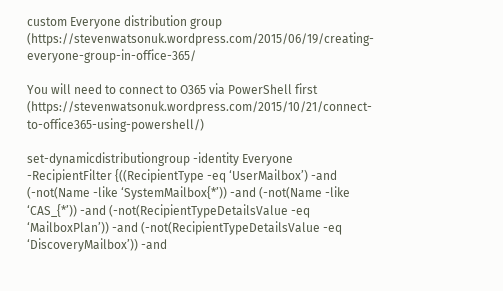custom Everyone distribution group (https://stevenwatsonuk.wordpress.com/2015/06/19/creating-everyone-group-in-office-365/

You will need to connect to O365 via PowerShell first (https://stevenwatsonuk.wordpress.com/2015/10/21/connect-to-office365-using-powershell/)

set-dynamicdistributiongroup -identity Everyone -RecipientFilter {((RecipientType -eq ‘UserMailbox’) -and (-not(Name -like ‘SystemMailbox{*’)) -and (-not(Name -like ‘CAS_{*’)) -and (-not(RecipientTypeDetailsValue -eq ‘MailboxPlan’)) -and (-not(RecipientTypeDetailsValue -eq ‘DiscoveryMailbox’)) -and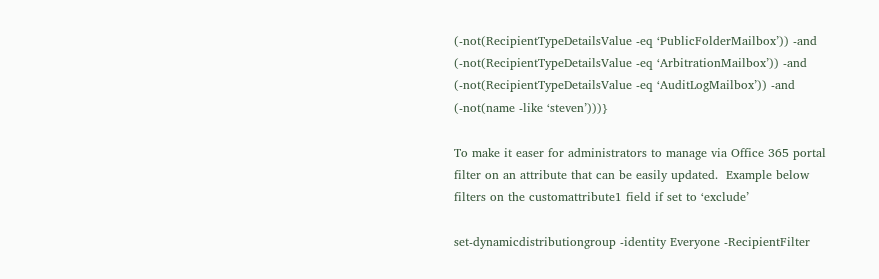(-not(RecipientTypeDetailsValue -eq ‘PublicFolderMailbox’)) -and (-not(RecipientTypeDetailsValue -eq ‘ArbitrationMailbox’)) -and (-not(RecipientTypeDetailsValue -eq ‘AuditLogMailbox’)) -and (-not(name -like ‘steven’)))}

To make it easer for administrators to manage via Office 365 portal filter on an attribute that can be easily updated.  Example below filters on the customattribute1 field if set to ‘exclude’

set-dynamicdistributiongroup -identity Everyone -RecipientFilter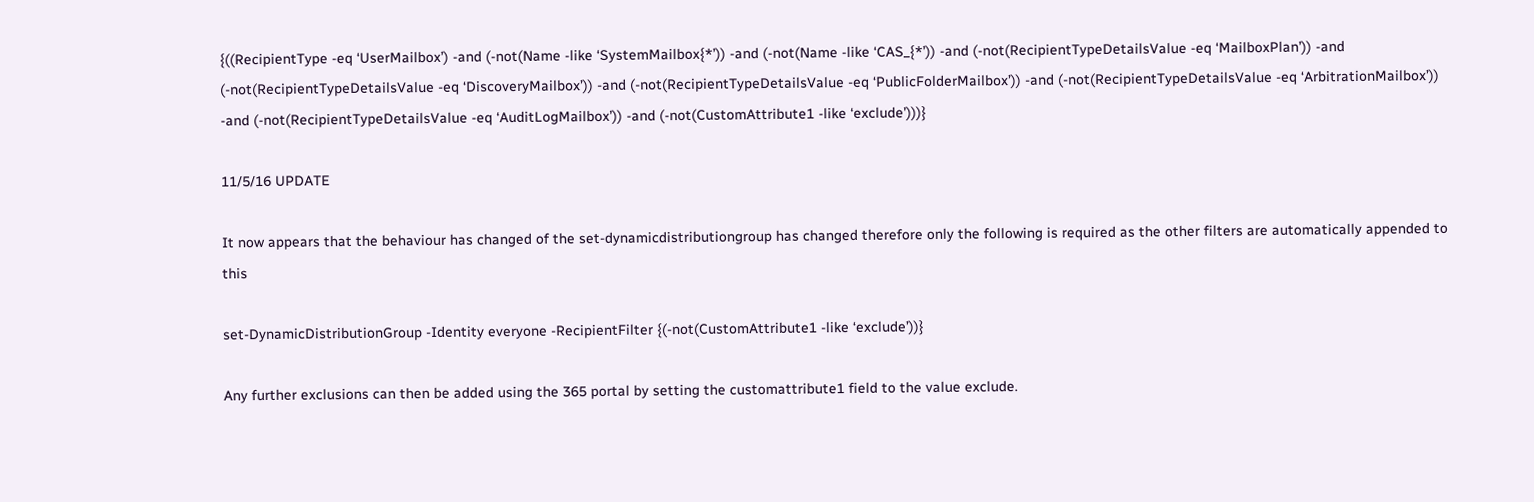{((RecipientType -eq ‘UserMailbox’) -and (-not(Name -like ‘SystemMailbox{*’)) -and (-not(Name -like ‘CAS_{*’)) -and (-not(RecipientTypeDetailsValue -eq ‘MailboxPlan’)) -and (-not(RecipientTypeDetailsValue -eq ‘DiscoveryMailbox’)) -and (-not(RecipientTypeDetailsValue -eq ‘PublicFolderMailbox’)) -and (-not(RecipientTypeDetailsValue -eq ‘ArbitrationMailbox’)) -and (-not(RecipientTypeDetailsValue -eq ‘AuditLogMailbox’)) -and (-not(CustomAttribute1 -like ‘exclude’)))}

11/5/16 UPDATE

It now appears that the behaviour has changed of the set-dynamicdistributiongroup has changed therefore only the following is required as the other filters are automatically appended to this

set-DynamicDistributionGroup -Identity everyone -RecipientFilter {(-not(CustomAttribute1 -like ‘exclude’))}

Any further exclusions can then be added using the 365 portal by setting the customattribute1 field to the value exclude.